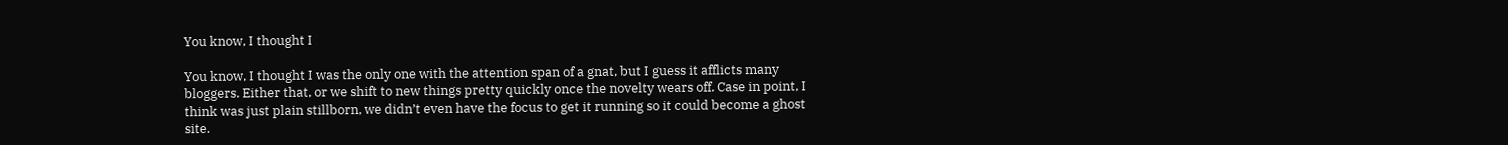You know, I thought I

You know, I thought I was the only one with the attention span of a gnat, but I guess it afflicts many bloggers. Either that, or we shift to new things pretty quickly once the novelty wears off. Case in point, I think was just plain stillborn, we didn’t even have the focus to get it running so it could become a ghost site.